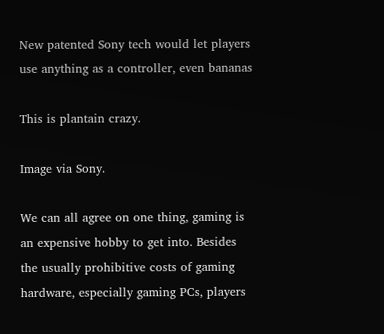New patented Sony tech would let players use anything as a controller, even bananas

This is plantain crazy.

Image via Sony.

We can all agree on one thing, gaming is an expensive hobby to get into. Besides the usually prohibitive costs of gaming hardware, especially gaming PCs, players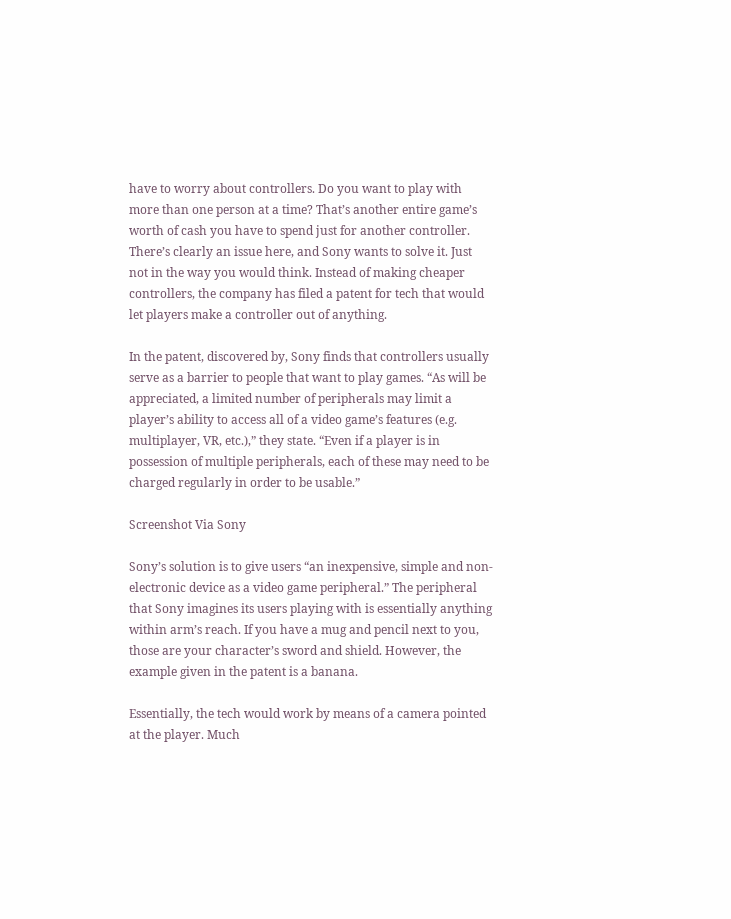have to worry about controllers. Do you want to play with more than one person at a time? That’s another entire game’s worth of cash you have to spend just for another controller. There’s clearly an issue here, and Sony wants to solve it. Just not in the way you would think. Instead of making cheaper controllers, the company has filed a patent for tech that would let players make a controller out of anything.

In the patent, discovered by, Sony finds that controllers usually serve as a barrier to people that want to play games. “As will be appreciated, a limited number of peripherals may limit a player’s ability to access all of a video game’s features (e.g. multiplayer, VR, etc.),” they state. “Even if a player is in possession of multiple peripherals, each of these may need to be charged regularly in order to be usable.”

Screenshot Via Sony

Sony’s solution is to give users “an inexpensive, simple and non-electronic device as a video game peripheral.” The peripheral that Sony imagines its users playing with is essentially anything within arm’s reach. If you have a mug and pencil next to you, those are your character’s sword and shield. However, the example given in the patent is a banana.

Essentially, the tech would work by means of a camera pointed at the player. Much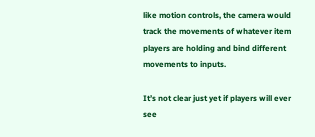like motion controls, the camera would track the movements of whatever item players are holding and bind different movements to inputs.

It’s not clear just yet if players will ever see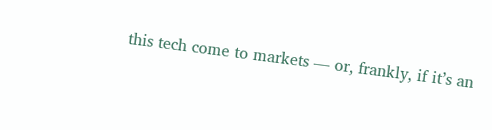this tech come to markets — or, frankly, if it’s an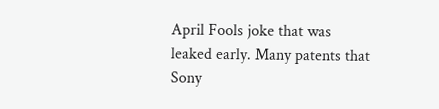April Fools joke that was leaked early. Many patents that Sony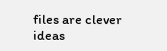files are clever ideas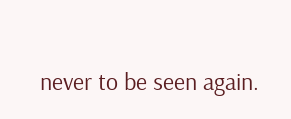never to be seen again.